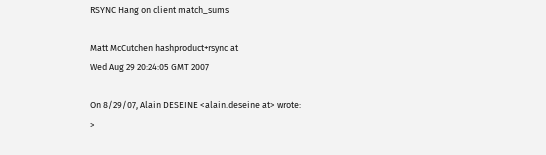RSYNC Hang on client match_sums

Matt McCutchen hashproduct+rsync at
Wed Aug 29 20:24:05 GMT 2007

On 8/29/07, Alain DESEINE <alain.deseine at> wrote:
>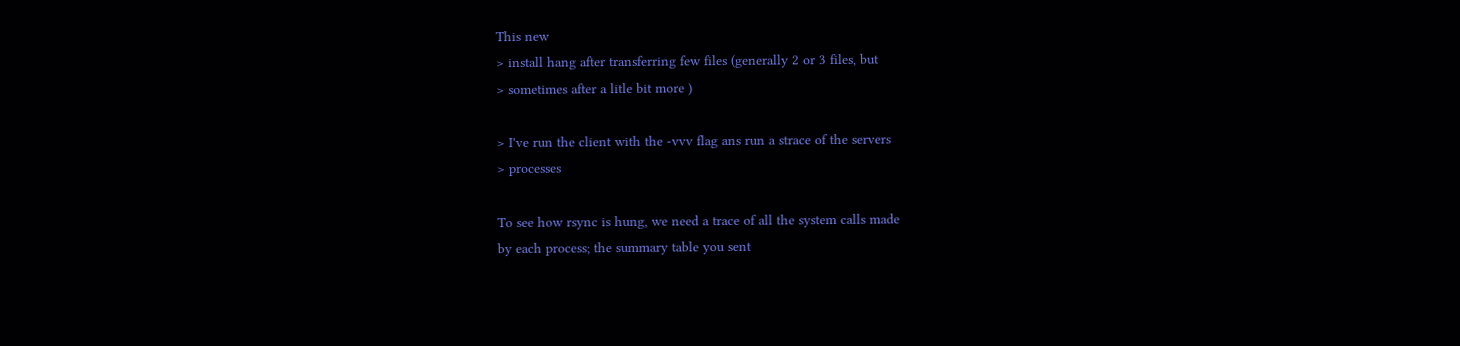This new
> install hang after transferring few files (generally 2 or 3 files, but
> sometimes after a litle bit more )

> I've run the client with the -vvv flag ans run a strace of the servers
> processes

To see how rsync is hung, we need a trace of all the system calls made
by each process; the summary table you sent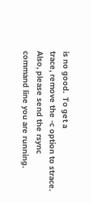is no good.  To get a
trace, remove the -c option to strace.  Also, please send the rsync
command line you are running.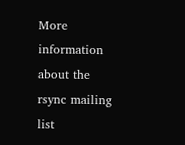More information about the rsync mailing list